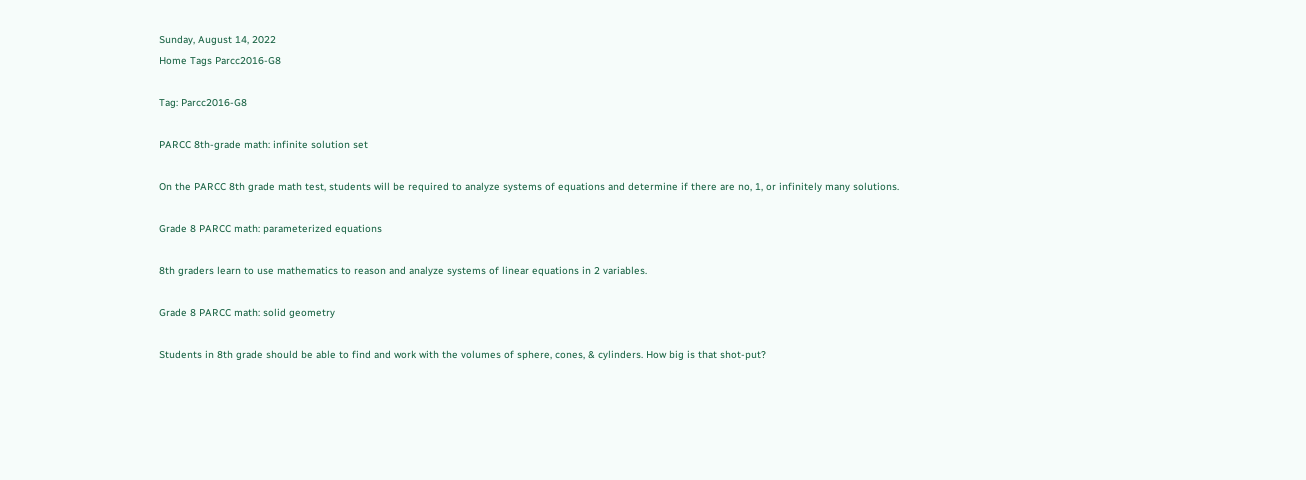Sunday, August 14, 2022
Home Tags Parcc2016-G8

Tag: Parcc2016-G8

PARCC 8th-grade math: infinite solution set

On the PARCC 8th grade math test, students will be required to analyze systems of equations and determine if there are no, 1, or infinitely many solutions.

Grade 8 PARCC math: parameterized equations

8th graders learn to use mathematics to reason and analyze systems of linear equations in 2 variables.

Grade 8 PARCC math: solid geometry

Students in 8th grade should be able to find and work with the volumes of sphere, cones, & cylinders. How big is that shot-put?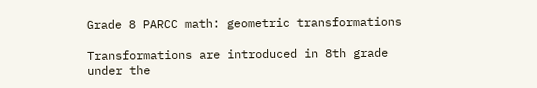Grade 8 PARCC math: geometric transformations

Transformations are introduced in 8th grade under the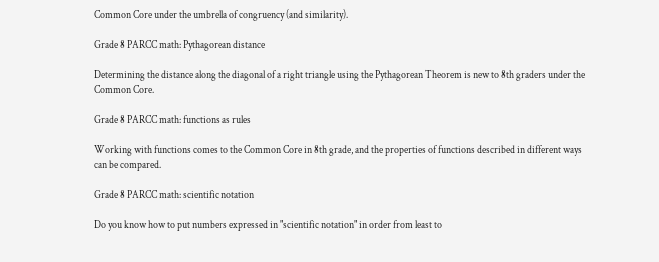Common Core under the umbrella of congruency (and similarity).

Grade 8 PARCC math: Pythagorean distance

Determining the distance along the diagonal of a right triangle using the Pythagorean Theorem is new to 8th graders under the Common Core.

Grade 8 PARCC math: functions as rules

Working with functions comes to the Common Core in 8th grade, and the properties of functions described in different ways can be compared.

Grade 8 PARCC math: scientific notation

Do you know how to put numbers expressed in "scientific notation" in order from least to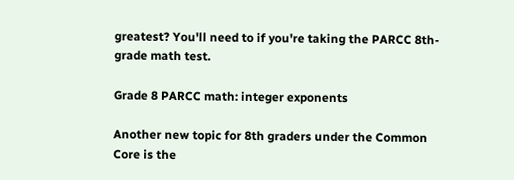greatest? You'll need to if you're taking the PARCC 8th-grade math test.

Grade 8 PARCC math: integer exponents

Another new topic for 8th graders under the Common Core is the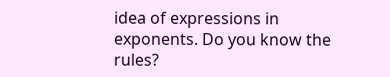idea of expressions in exponents. Do you know the rules?